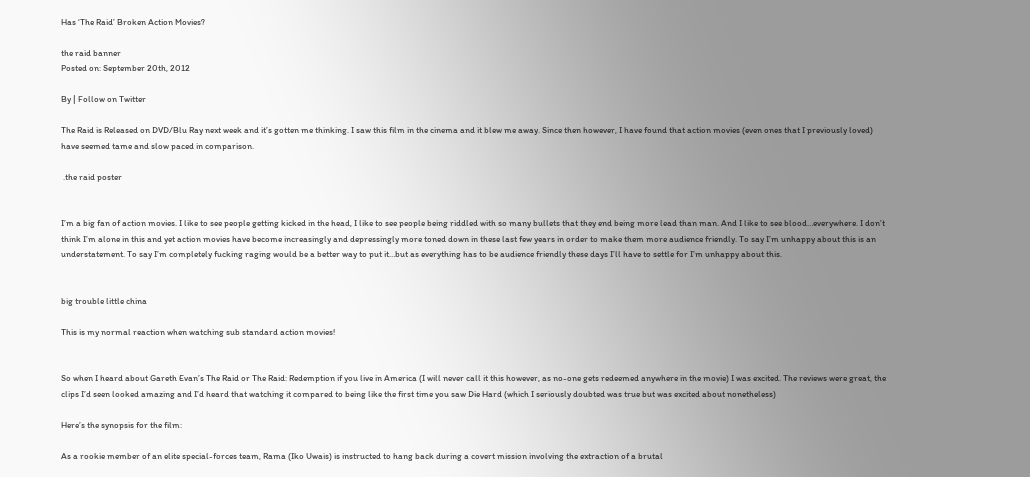Has ‘The Raid’ Broken Action Movies?

the raid banner
Posted on: September 20th, 2012

By | Follow on Twitter

The Raid is Released on DVD/Blu Ray next week and it’s gotten me thinking. I saw this film in the cinema and it blew me away. Since then however, I have found that action movies (even ones that I previously loved) have seemed tame and slow paced in comparison.

 .the raid poster


I’m a big fan of action movies. I like to see people getting kicked in the head, I like to see people being riddled with so many bullets that they end being more lead than man. And I like to see blood…everywhere. I don’t think I’m alone in this and yet action movies have become increasingly and depressingly more toned down in these last few years in order to make them more audience friendly. To say I’m unhappy about this is an understatement. To say I’m completely fucking raging would be a better way to put it…but as everything has to be audience friendly these days I’ll have to settle for I’m unhappy about this.


big trouble little china

This is my normal reaction when watching sub standard action movies!


So when I heard about Gareth Evan’s The Raid or The Raid: Redemption if you live in America (I will never call it this however, as no-one gets redeemed anywhere in the movie) I was excited. The reviews were great, the clips I’d seen looked amazing and I’d heard that watching it compared to being like the first time you saw Die Hard (which I seriously doubted was true but was excited about nonetheless)

Here’s the synopsis for the film:

As a rookie member of an elite special-forces team, Rama (Iko Uwais) is instructed to hang back during a covert mission involving the extraction of a brutal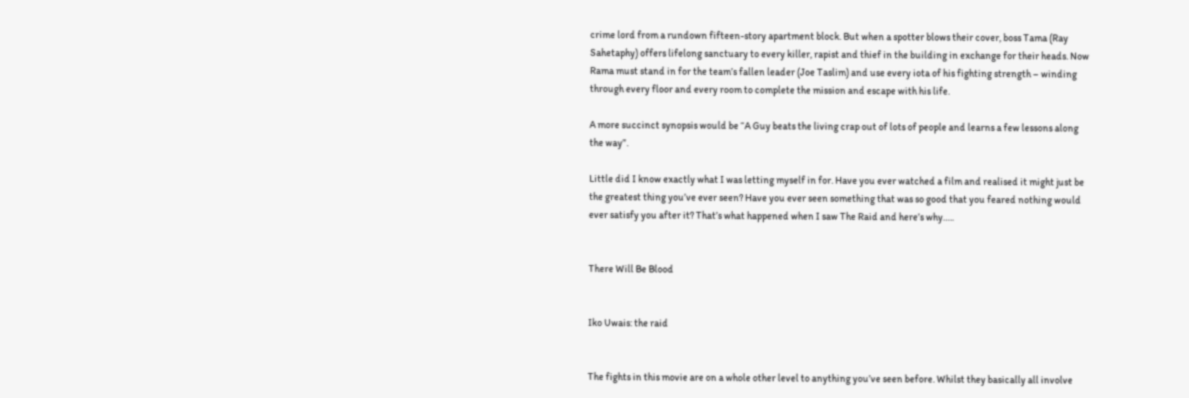crime lord from a rundown fifteen-story apartment block. But when a spotter blows their cover, boss Tama (Ray Sahetaphy) offers lifelong sanctuary to every killer, rapist and thief in the building in exchange for their heads. Now Rama must stand in for the team’s fallen leader (Joe Taslim) and use every iota of his fighting strength – winding through every floor and every room to complete the mission and escape with his life.

A more succinct synopsis would be “A Guy beats the living crap out of lots of people and learns a few lessons along the way”.

Little did I know exactly what I was letting myself in for. Have you ever watched a film and realised it might just be the greatest thing you’ve ever seen? Have you ever seen something that was so good that you feared nothing would ever satisfy you after it? That’s what happened when I saw The Raid and here’s why…..


There Will Be Blood


Iko Uwais: the raid


The fights in this movie are on a whole other level to anything you’ve seen before. Whilst they basically all involve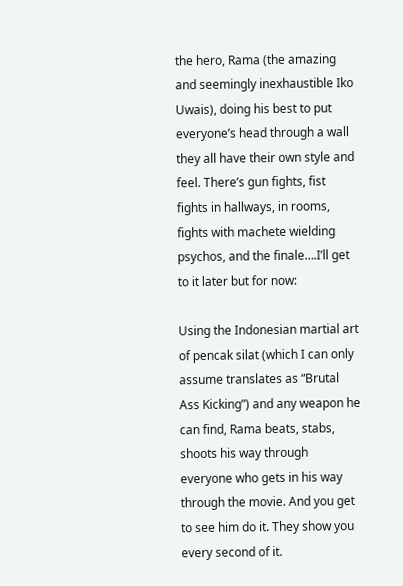the hero, Rama (the amazing and seemingly inexhaustible Iko Uwais), doing his best to put everyone’s head through a wall they all have their own style and feel. There’s gun fights, fist fights in hallways, in rooms, fights with machete wielding psychos, and the finale….I’ll get to it later but for now:

Using the Indonesian martial art of pencak silat (which I can only assume translates as “Brutal Ass Kicking”) and any weapon he can find, Rama beats, stabs, shoots his way through everyone who gets in his way through the movie. And you get to see him do it. They show you every second of it.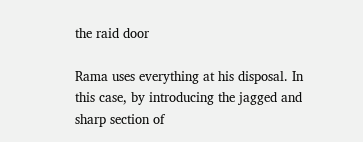the raid door

Rama uses everything at his disposal. In this case, by introducing the jagged and sharp section of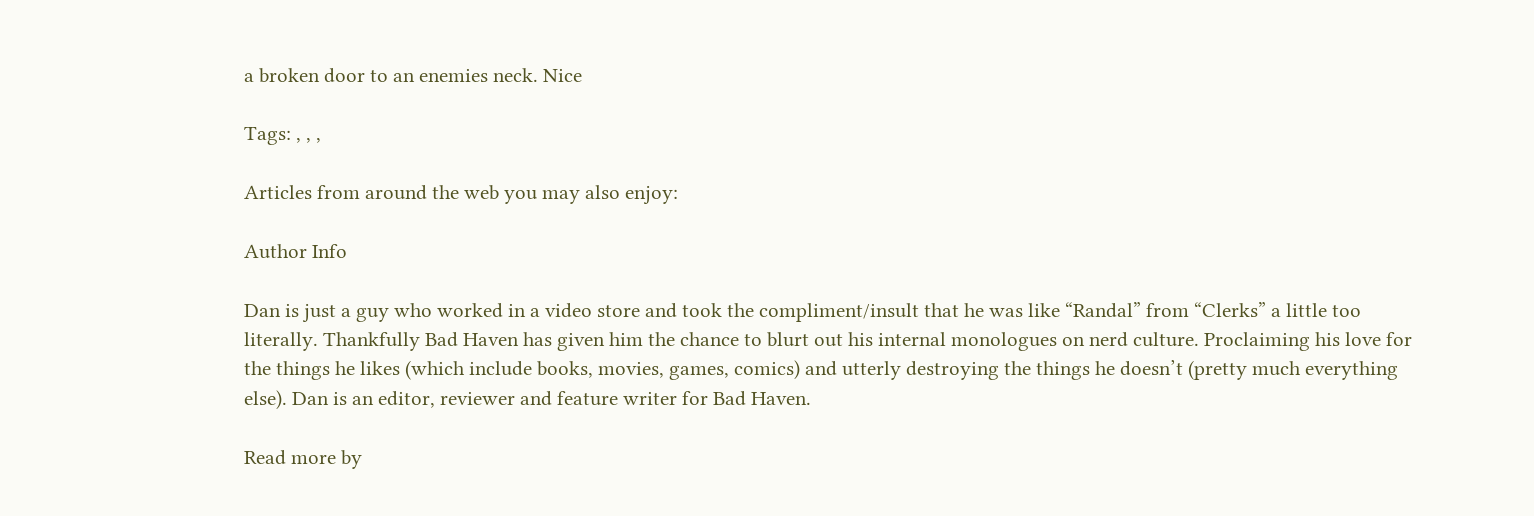a broken door to an enemies neck. Nice

Tags: , , ,

Articles from around the web you may also enjoy:

Author Info

Dan is just a guy who worked in a video store and took the compliment/insult that he was like “Randal” from “Clerks” a little too literally. Thankfully Bad Haven has given him the chance to blurt out his internal monologues on nerd culture. Proclaiming his love for the things he likes (which include books, movies, games, comics) and utterly destroying the things he doesn’t (pretty much everything else). Dan is an editor, reviewer and feature writer for Bad Haven.

Read more by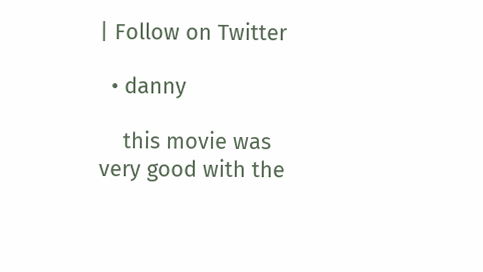| Follow on Twitter

  • danny

    this movie was very good with the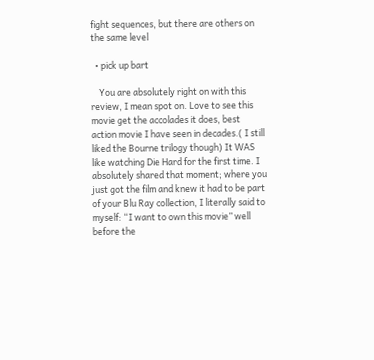fight sequences, but there are others on the same level

  • pick up bart

    You are absolutely right on with this review, I mean spot on. Love to see this movie get the accolades it does, best action movie I have seen in decades.( I still liked the Bourne trilogy though) It WAS like watching Die Hard for the first time. I absolutely shared that moment; where you just got the film and knew it had to be part of your Blu Ray collection, I literally said to myself: “I want to own this movie” well before the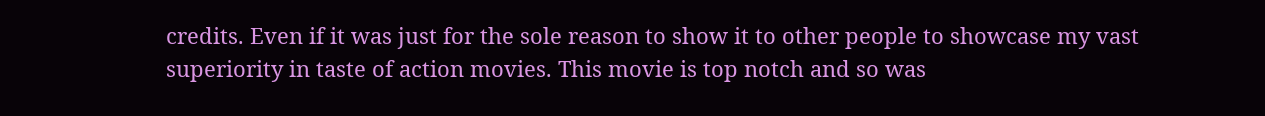credits. Even if it was just for the sole reason to show it to other people to showcase my vast superiority in taste of action movies. This movie is top notch and so was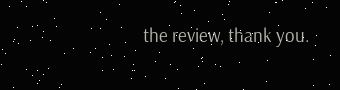the review, thank you.